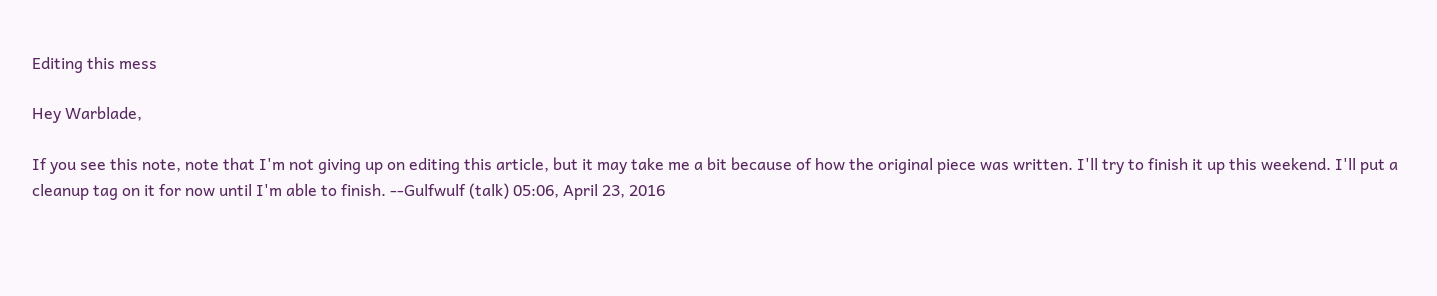Editing this mess

Hey Warblade,

If you see this note, note that I'm not giving up on editing this article, but it may take me a bit because of how the original piece was written. I'll try to finish it up this weekend. I'll put a cleanup tag on it for now until I'm able to finish. --Gulfwulf (talk) 05:06, April 23, 2016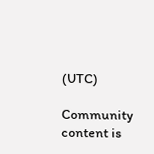(UTC)

Community content is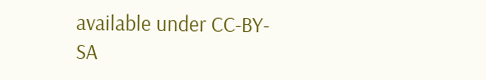available under CC-BY-SA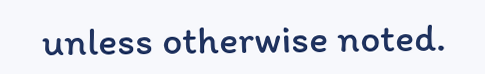unless otherwise noted.